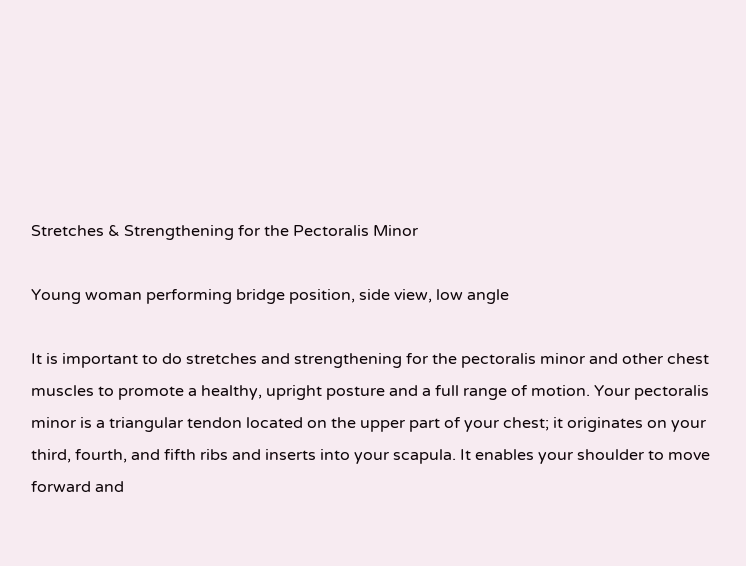Stretches & Strengthening for the Pectoralis Minor

Young woman performing bridge position, side view, low angle

It is important to do stretches and strengthening for the pectoralis minor and other chest muscles to promote a healthy, upright posture and a full range of motion. Your pectoralis minor is a triangular tendon located on the upper part of your chest; it originates on your third, fourth, and fifth ribs and inserts into your scapula. It enables your shoulder to move forward and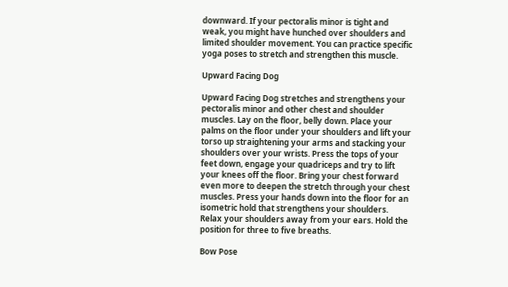downward. If your pectoralis minor is tight and weak, you might have hunched over shoulders and limited shoulder movement. You can practice specific yoga poses to stretch and strengthen this muscle.

Upward Facing Dog

Upward Facing Dog stretches and strengthens your pectoralis minor and other chest and shoulder muscles. Lay on the floor, belly down. Place your palms on the floor under your shoulders and lift your torso up straightening your arms and stacking your shoulders over your wrists. Press the tops of your feet down, engage your quadriceps and try to lift your knees off the floor. Bring your chest forward even more to deepen the stretch through your chest muscles. Press your hands down into the floor for an isometric hold that strengthens your shoulders. Relax your shoulders away from your ears. Hold the position for three to five breaths.

Bow Pose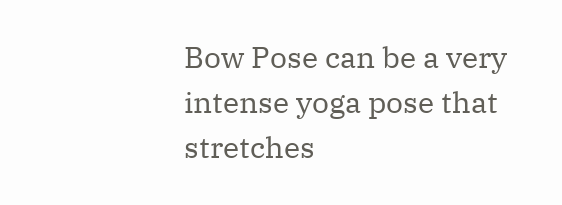Bow Pose can be a very intense yoga pose that stretches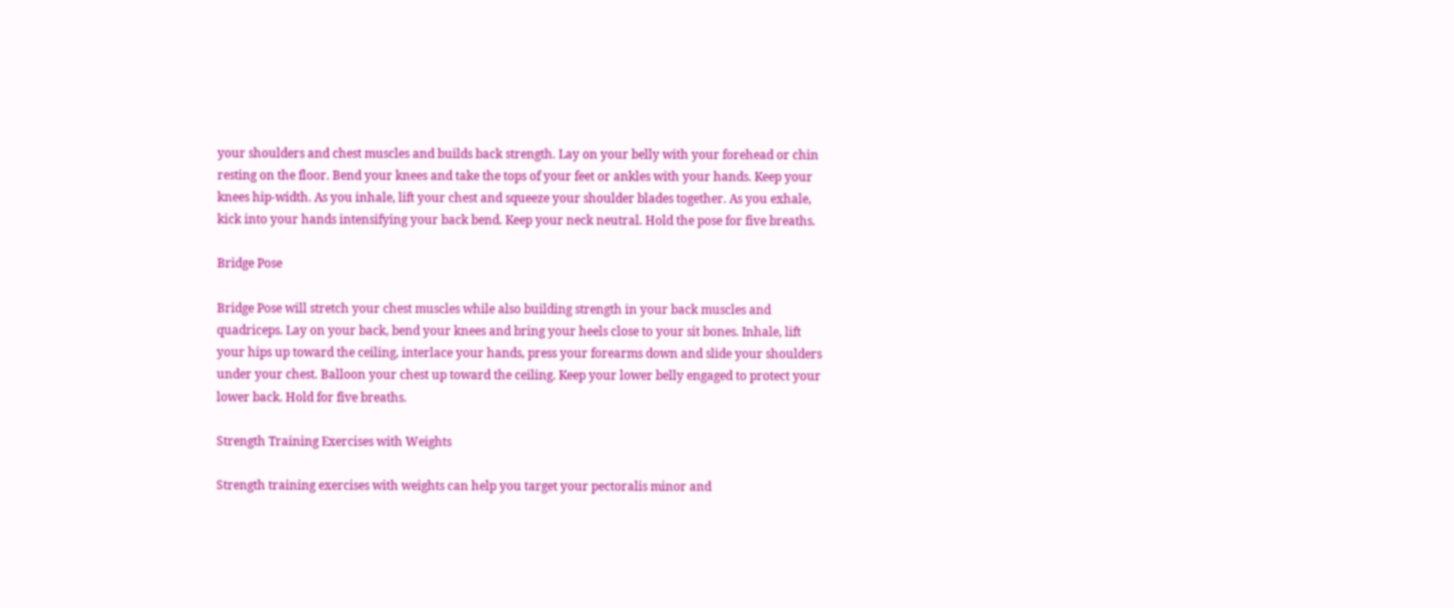your shoulders and chest muscles and builds back strength. Lay on your belly with your forehead or chin resting on the floor. Bend your knees and take the tops of your feet or ankles with your hands. Keep your knees hip-width. As you inhale, lift your chest and squeeze your shoulder blades together. As you exhale, kick into your hands intensifying your back bend. Keep your neck neutral. Hold the pose for five breaths.

Bridge Pose

Bridge Pose will stretch your chest muscles while also building strength in your back muscles and quadriceps. Lay on your back, bend your knees and bring your heels close to your sit bones. Inhale, lift your hips up toward the ceiling, interlace your hands, press your forearms down and slide your shoulders under your chest. Balloon your chest up toward the ceiling. Keep your lower belly engaged to protect your lower back. Hold for five breaths.

Strength Training Exercises with Weights

Strength training exercises with weights can help you target your pectoralis minor and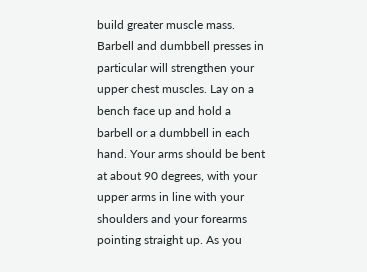build greater muscle mass. Barbell and dumbbell presses in particular will strengthen your upper chest muscles. Lay on a bench face up and hold a barbell or a dumbbell in each hand. Your arms should be bent at about 90 degrees, with your upper arms in line with your shoulders and your forearms pointing straight up. As you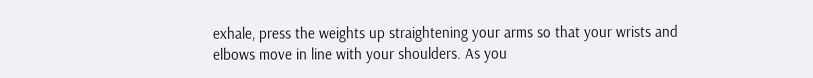exhale, press the weights up straightening your arms so that your wrists and elbows move in line with your shoulders. As you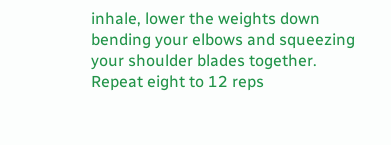inhale, lower the weights down bending your elbows and squeezing your shoulder blades together. Repeat eight to 12 reps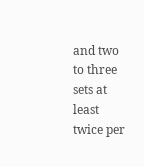and two to three sets at least twice per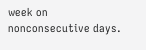week on nonconsecutive days.